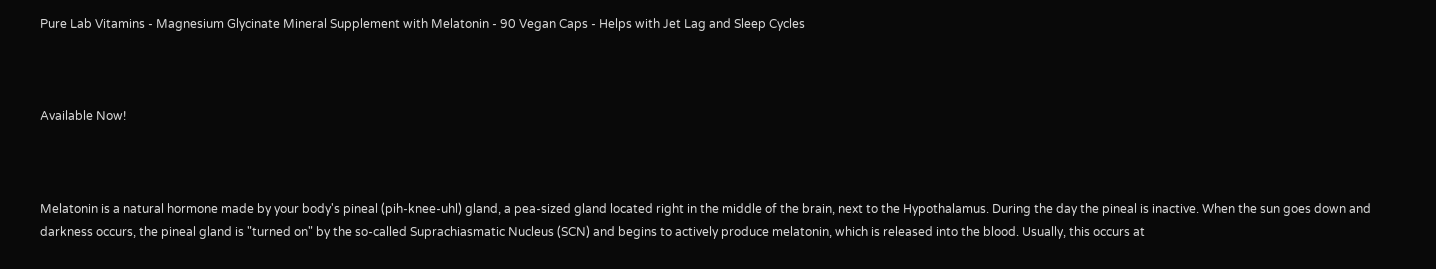Pure Lab Vitamins - Magnesium Glycinate Mineral Supplement with Melatonin - 90 Vegan Caps - Helps with Jet Lag and Sleep Cycles



Available Now!



Melatonin is a natural hormone made by your body's pineal (pih-knee-uhl) gland, a pea-sized gland located right in the middle of the brain, next to the Hypothalamus. During the day the pineal is inactive. When the sun goes down and darkness occurs, the pineal gland is "turned on" by the so-called Suprachiasmatic Nucleus (SCN) and begins to actively produce melatonin, which is released into the blood. Usually, this occurs at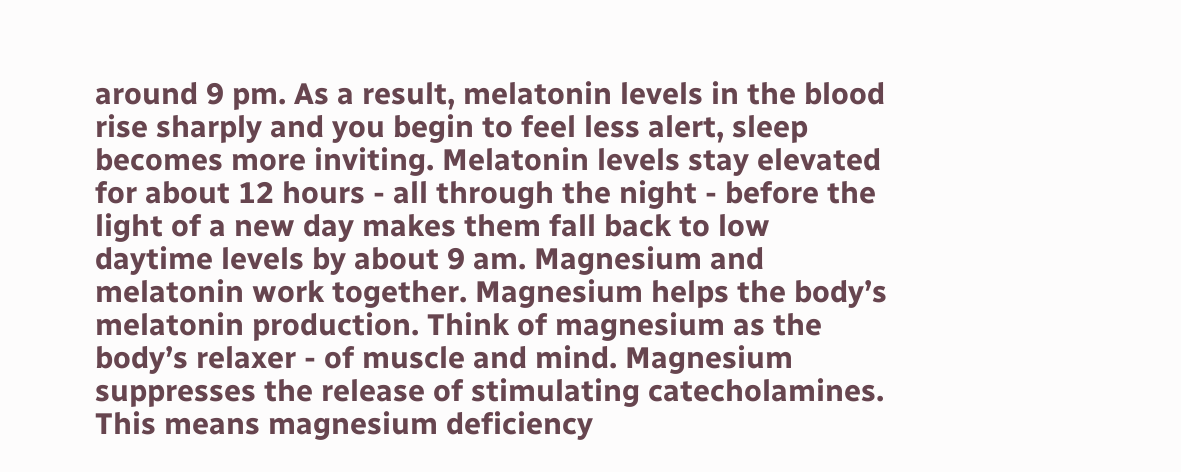around 9 pm. As a result, melatonin levels in the blood rise sharply and you begin to feel less alert, sleep becomes more inviting. Melatonin levels stay elevated for about 12 hours - all through the night - before the light of a new day makes them fall back to low daytime levels by about 9 am. Magnesium and melatonin work together. Magnesium helps the body’s melatonin production. Think of magnesium as the body’s relaxer - of muscle and mind. Magnesium suppresses the release of stimulating catecholamines. This means magnesium deficiency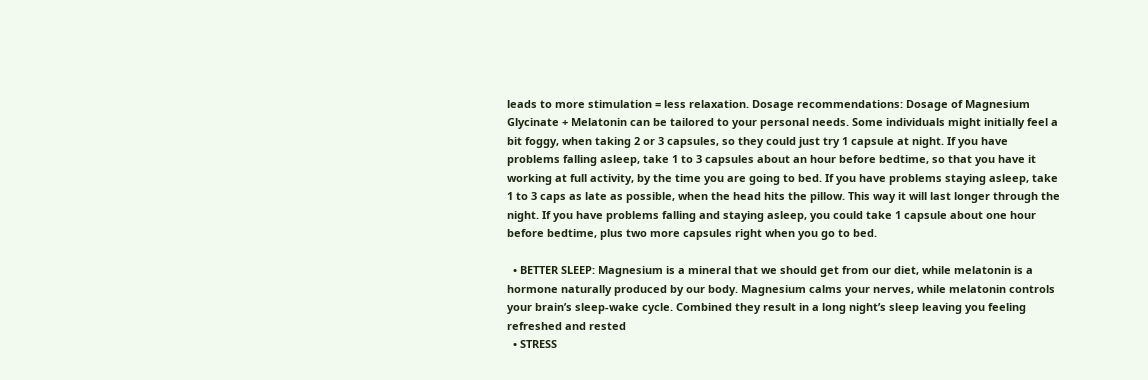leads to more stimulation = less relaxation. Dosage recommendations: Dosage of Magnesium Glycinate + Melatonin can be tailored to your personal needs. Some individuals might initially feel a bit foggy, when taking 2 or 3 capsules, so they could just try 1 capsule at night. If you have problems falling asleep, take 1 to 3 capsules about an hour before bedtime, so that you have it working at full activity, by the time you are going to bed. If you have problems staying asleep, take 1 to 3 caps as late as possible, when the head hits the pillow. This way it will last longer through the night. If you have problems falling and staying asleep, you could take 1 capsule about one hour before bedtime, plus two more capsules right when you go to bed.

  • BETTER SLEEP: Magnesium is a mineral that we should get from our diet, while melatonin is a hormone naturally produced by our body. Magnesium calms your nerves, while melatonin controls your brain’s sleep-wake cycle. Combined they result in a long night’s sleep leaving you feeling refreshed and rested
  • STRESS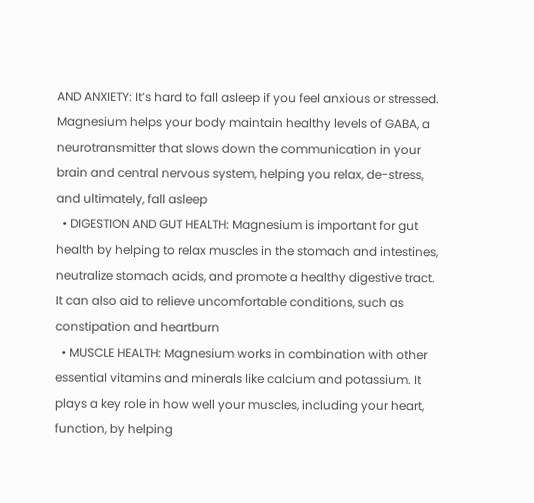AND ANXIETY: It’s hard to fall asleep if you feel anxious or stressed. Magnesium helps your body maintain healthy levels of GABA, a neurotransmitter that slows down the communication in your brain and central nervous system, helping you relax, de-stress, and ultimately, fall asleep
  • DIGESTION AND GUT HEALTH: Magnesium is important for gut health by helping to relax muscles in the stomach and intestines, neutralize stomach acids, and promote a healthy digestive tract. It can also aid to relieve uncomfortable conditions, such as constipation and heartburn
  • MUSCLE HEALTH: Magnesium works in combination with other essential vitamins and minerals like calcium and potassium. It plays a key role in how well your muscles, including your heart, function, by helping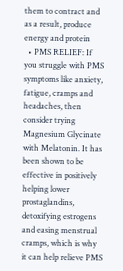them to contract and as a result, produce energy and protein
  • PMS RELIEF: If you struggle with PMS symptoms like anxiety, fatigue, cramps and headaches, then consider trying Magnesium Glycinate with Melatonin. It has been shown to be effective in positively helping lower prostaglandins, detoxifying estrogens and easing menstrual cramps, which is why it can help relieve PMS